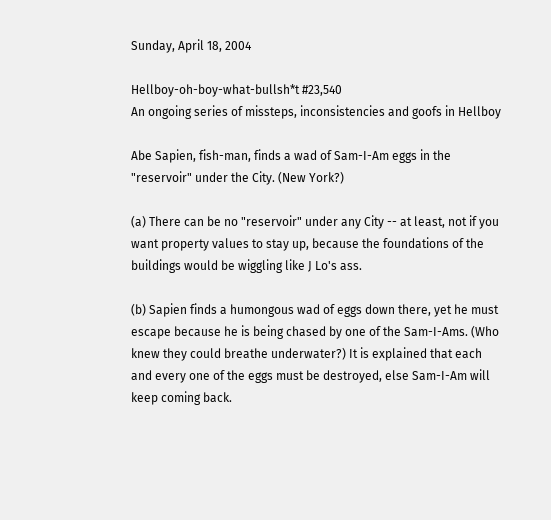Sunday, April 18, 2004

Hellboy-oh-boy-what-bullsh*t #23,540
An ongoing series of missteps, inconsistencies and goofs in Hellboy

Abe Sapien, fish-man, finds a wad of Sam-I-Am eggs in the "reservoir" under the City. (New York?)

(a) There can be no "reservoir" under any City -- at least, not if you want property values to stay up, because the foundations of the buildings would be wiggling like J Lo's ass.

(b) Sapien finds a humongous wad of eggs down there, yet he must escape because he is being chased by one of the Sam-I-Ams. (Who knew they could breathe underwater?) It is explained that each and every one of the eggs must be destroyed, else Sam-I-Am will keep coming back.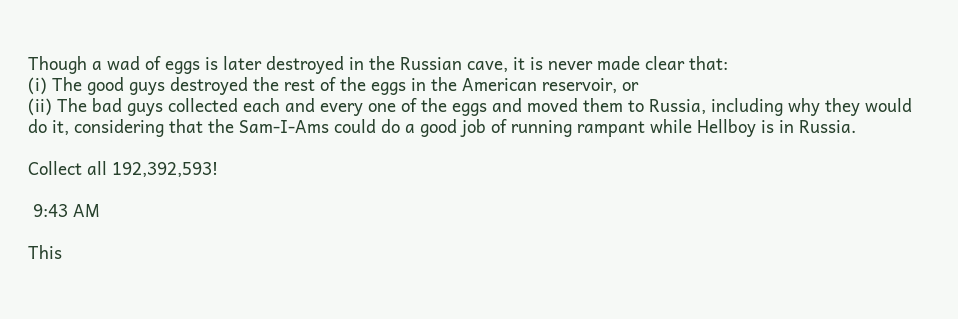Though a wad of eggs is later destroyed in the Russian cave, it is never made clear that:
(i) The good guys destroyed the rest of the eggs in the American reservoir, or
(ii) The bad guys collected each and every one of the eggs and moved them to Russia, including why they would do it, considering that the Sam-I-Ams could do a good job of running rampant while Hellboy is in Russia.

Collect all 192,392,593!

 9:43 AM

This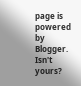page is powered by Blogger. Isn't yours?